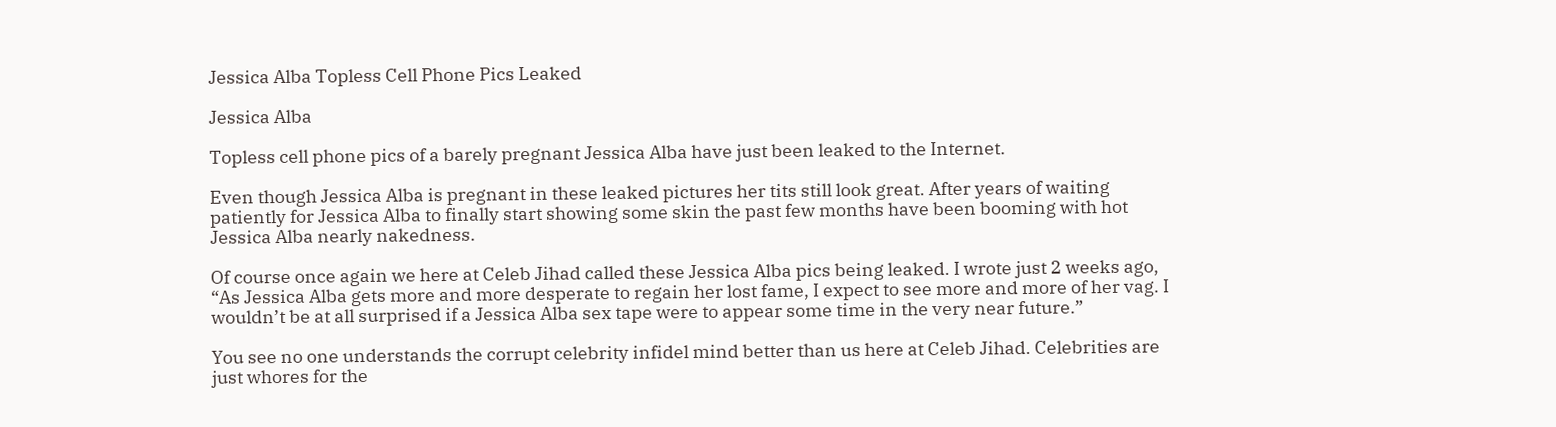Jessica Alba Topless Cell Phone Pics Leaked

Jessica Alba

Topless cell phone pics of a barely pregnant Jessica Alba have just been leaked to the Internet.

Even though Jessica Alba is pregnant in these leaked pictures her tits still look great. After years of waiting patiently for Jessica Alba to finally start showing some skin the past few months have been booming with hot Jessica Alba nearly nakedness.

Of course once again we here at Celeb Jihad called these Jessica Alba pics being leaked. I wrote just 2 weeks ago, “As Jessica Alba gets more and more desperate to regain her lost fame, I expect to see more and more of her vag. I wouldn’t be at all surprised if a Jessica Alba sex tape were to appear some time in the very near future.”

You see no one understands the corrupt celebrity infidel mind better than us here at Celeb Jihad. Celebrities are just whores for the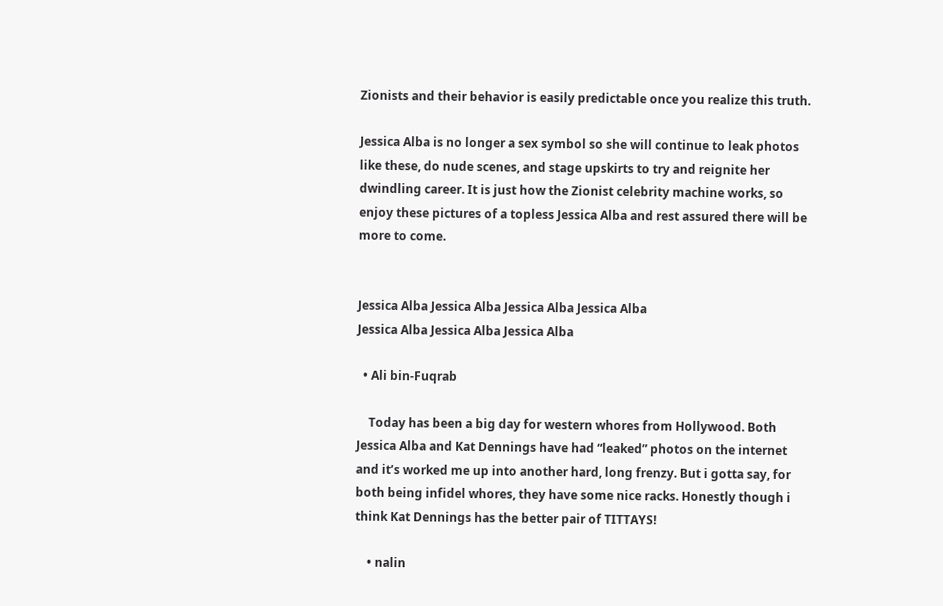Zionists and their behavior is easily predictable once you realize this truth.

Jessica Alba is no longer a sex symbol so she will continue to leak photos like these, do nude scenes, and stage upskirts to try and reignite her dwindling career. It is just how the Zionist celebrity machine works, so enjoy these pictures of a topless Jessica Alba and rest assured there will be more to come.


Jessica Alba Jessica Alba Jessica Alba Jessica Alba
Jessica Alba Jessica Alba Jessica Alba

  • Ali bin-Fuqrab

    Today has been a big day for western whores from Hollywood. Both Jessica Alba and Kat Dennings have had “leaked” photos on the internet and it’s worked me up into another hard, long frenzy. But i gotta say, for both being infidel whores, they have some nice racks. Honestly though i think Kat Dennings has the better pair of TITTAYS!

    • nalin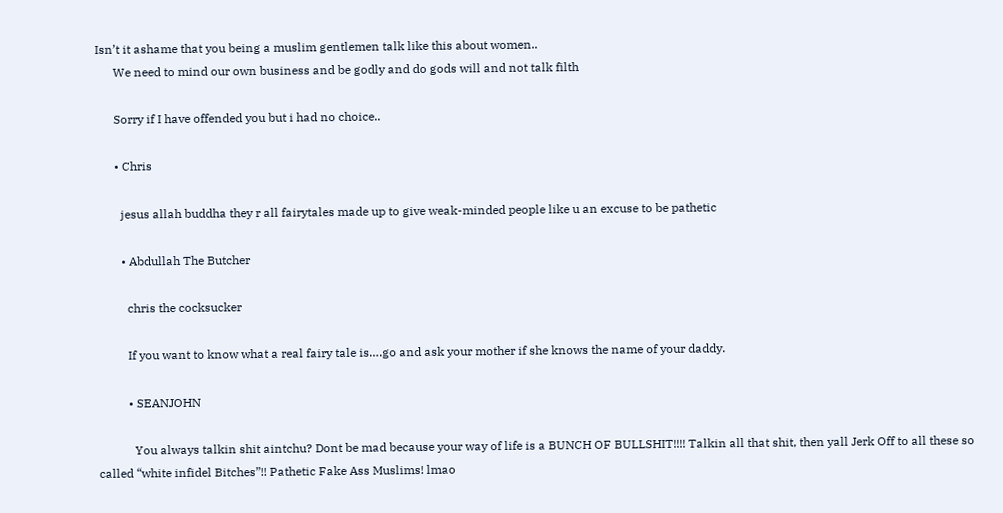Isn’t it ashame that you being a muslim gentlemen talk like this about women..
      We need to mind our own business and be godly and do gods will and not talk filth

      Sorry if I have offended you but i had no choice..

      • Chris

        jesus allah buddha they r all fairytales made up to give weak-minded people like u an excuse to be pathetic

        • Abdullah The Butcher

          chris the cocksucker

          If you want to know what a real fairy tale is….go and ask your mother if she knows the name of your daddy.

          • SEANJOHN

            You always talkin shit aintchu? Dont be mad because your way of life is a BUNCH OF BULLSHIT!!!! Talkin all that shit, then yall Jerk Off to all these so called “white infidel Bitches”!! Pathetic Fake Ass Muslims! lmao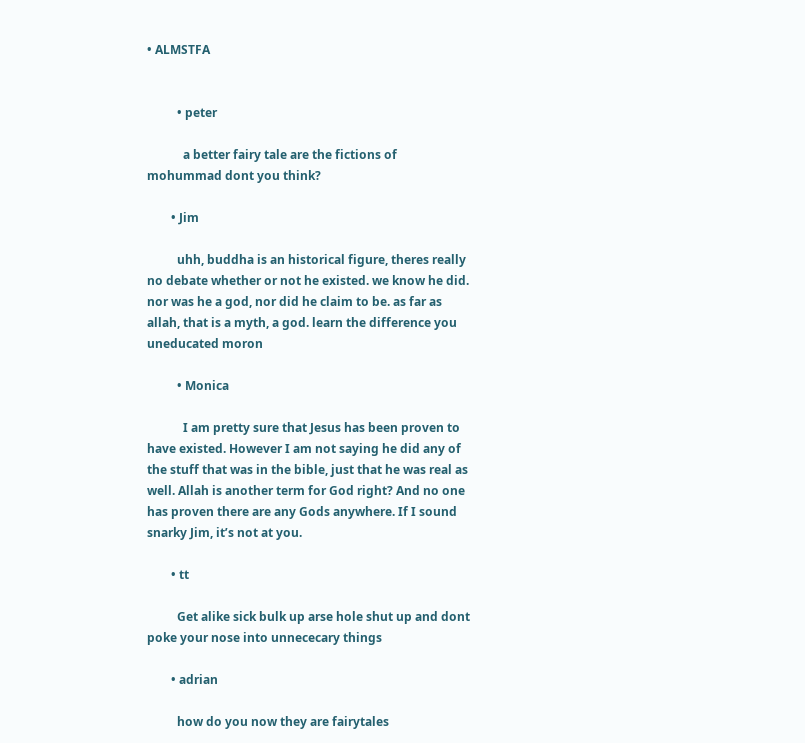• ALMSTFA


          • peter

            a better fairy tale are the fictions of mohummad dont you think?

        • Jim

          uhh, buddha is an historical figure, theres really no debate whether or not he existed. we know he did. nor was he a god, nor did he claim to be. as far as allah, that is a myth, a god. learn the difference you uneducated moron

          • Monica

            I am pretty sure that Jesus has been proven to have existed. However I am not saying he did any of the stuff that was in the bible, just that he was real as well. Allah is another term for God right? And no one has proven there are any Gods anywhere. If I sound snarky Jim, it’s not at you.

        • tt

          Get alike sick bulk up arse hole shut up and dont poke your nose into unnececary things

        • adrian

          how do you now they are fairytales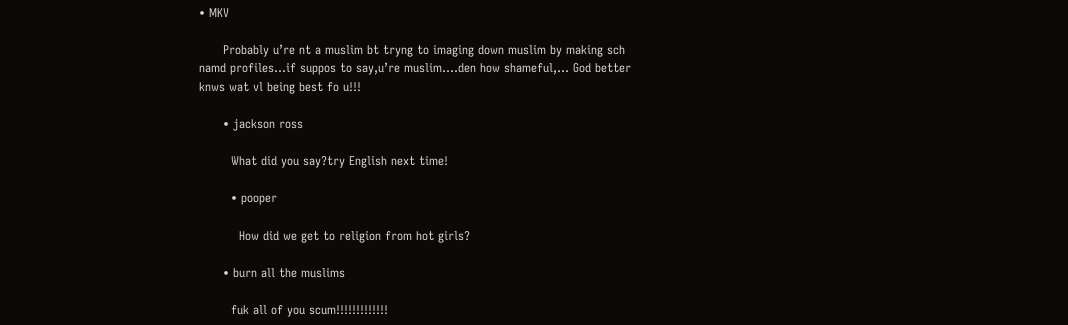• MKV

      Probably u’re nt a muslim bt tryng to imaging down muslim by making sch namd profiles…if suppos to say,u’re muslim….den how shameful,… God better knws wat vl being best fo u!!!

      • jackson ross

        What did you say?try English next time!

        • pooper

          How did we get to religion from hot girls?

      • burn all the muslims

        fuk all of you scum!!!!!!!!!!!!!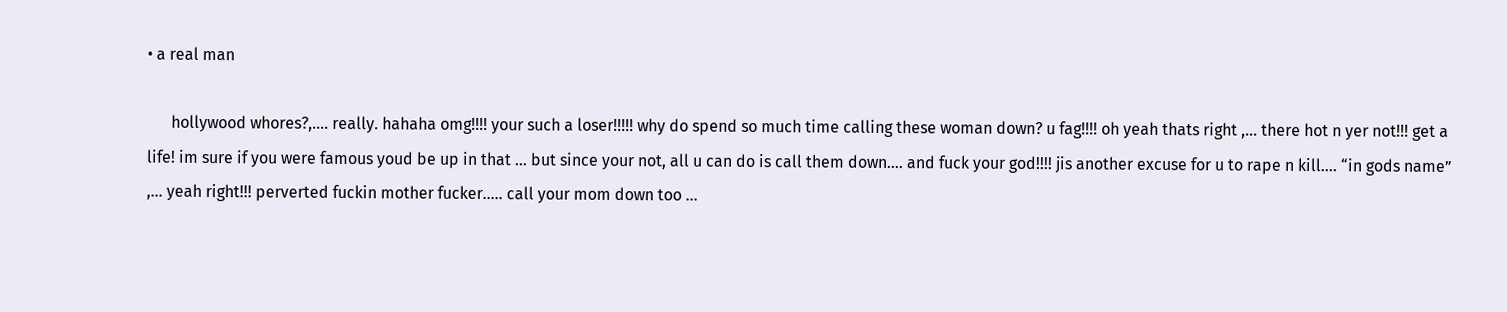• a real man

      hollywood whores?,…. really. hahaha omg!!!! your such a loser!!!!! why do spend so much time calling these woman down? u fag!!!! oh yeah thats right ,… there hot n yer not!!! get a life! im sure if you were famous youd be up in that … but since your not, all u can do is call them down…. and fuck your god!!!! jis another excuse for u to rape n kill…. “in gods name” ,… yeah right!!! perverted fuckin mother fucker….. call your mom down too …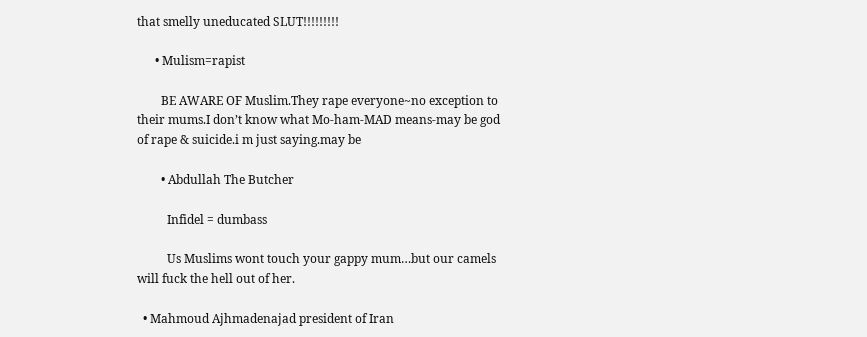that smelly uneducated SLUT!!!!!!!!!

      • Mulism=rapist

        BE AWARE OF Muslim.They rape everyone~no exception to their mums.I don’t know what Mo-ham-MAD means-may be god of rape & suicide.i m just saying.may be

        • Abdullah The Butcher

          Infidel = dumbass

          Us Muslims wont touch your gappy mum…but our camels will fuck the hell out of her.

  • Mahmoud Ajhmadenajad president of Iran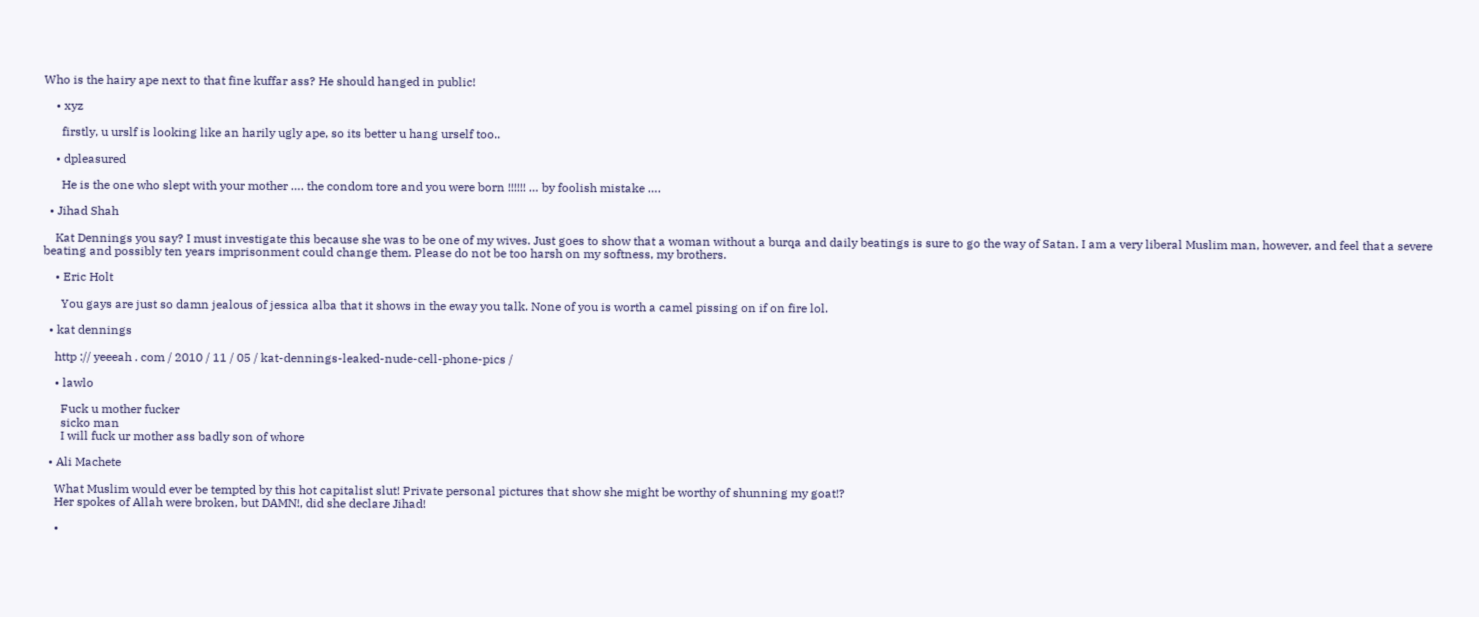Who is the hairy ape next to that fine kuffar ass? He should hanged in public!

    • xyz

      firstly, u urslf is looking like an harily ugly ape, so its better u hang urself too..

    • dpleasured

      He is the one who slept with your mother …. the condom tore and you were born !!!!!! … by foolish mistake ….

  • Jihad Shah

    Kat Dennings you say? I must investigate this because she was to be one of my wives. Just goes to show that a woman without a burqa and daily beatings is sure to go the way of Satan. I am a very liberal Muslim man, however, and feel that a severe beating and possibly ten years imprisonment could change them. Please do not be too harsh on my softness, my brothers.

    • Eric Holt

      You gays are just so damn jealous of jessica alba that it shows in the eway you talk. None of you is worth a camel pissing on if on fire lol.

  • kat dennings

    http :// yeeeah . com / 2010 / 11 / 05 / kat-dennings-leaked-nude-cell-phone-pics /

    • lawlo

      Fuck u mother fucker
      sicko man
      I will fuck ur mother ass badly son of whore

  • Ali Machete

    What Muslim would ever be tempted by this hot capitalist slut! Private personal pictures that show she might be worthy of shunning my goat!?
    Her spokes of Allah were broken, but DAMN!, did she declare Jihad!

    •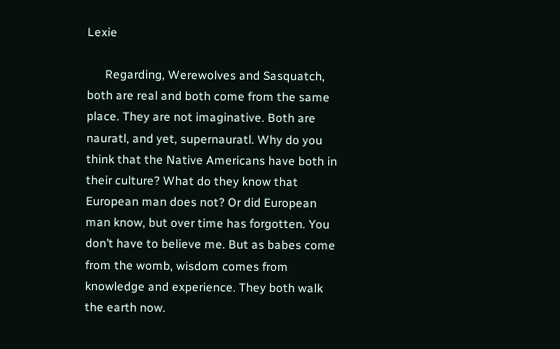Lexie

      Regarding, Werewolves and Sasquatch, both are real and both come from the same place. They are not imaginative. Both are nauratl, and yet, supernauratl. Why do you think that the Native Americans have both in their culture? What do they know that European man does not? Or did European man know, but over time has forgotten. You don’t have to believe me. But as babes come from the womb, wisdom comes from knowledge and experience. They both walk the earth now.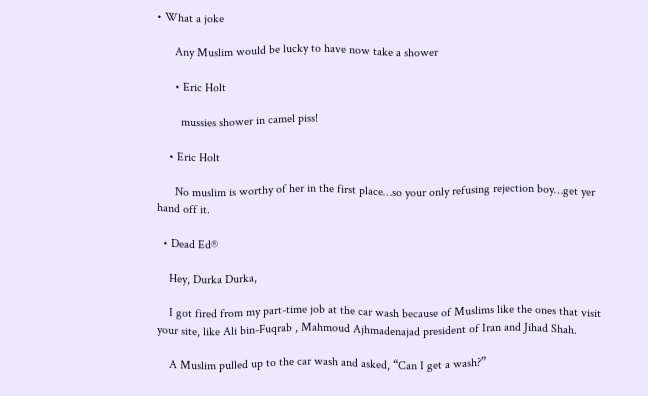• What a joke

      Any Muslim would be lucky to have now take a shower

      • Eric Holt

        mussies shower in camel piss!

    • Eric Holt

      No muslim is worthy of her in the first place…so your only refusing rejection boy…get yer hand off it.

  • Dead Ed®

    Hey, Durka Durka,

    I got fired from my part-time job at the car wash because of Muslims like the ones that visit your site, like Ali bin-Fuqrab , Mahmoud Ajhmadenajad president of Iran and Jihad Shah.

    A Muslim pulled up to the car wash and asked, “Can I get a wash?”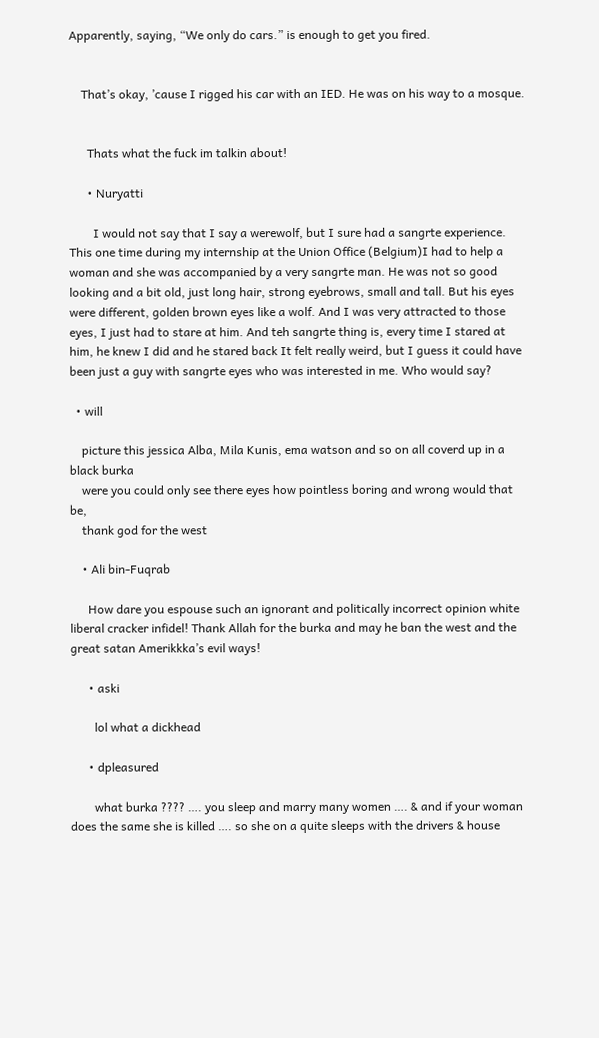Apparently, saying, “We only do cars.” is enough to get you fired.


    That’s okay, ’cause I rigged his car with an IED. He was on his way to a mosque.


      Thats what the fuck im talkin about!

      • Nuryatti

        I would not say that I say a werewolf, but I sure had a sangrte experience. This one time during my internship at the Union Office (Belgium)I had to help a woman and she was accompanied by a very sangrte man. He was not so good looking and a bit old, just long hair, strong eyebrows, small and tall. But his eyes were different, golden brown eyes like a wolf. And I was very attracted to those eyes, I just had to stare at him. And teh sangrte thing is, every time I stared at him, he knew I did and he stared back It felt really weird, but I guess it could have been just a guy with sangrte eyes who was interested in me. Who would say?

  • will

    picture this jessica Alba, Mila Kunis, ema watson and so on all coverd up in a black burka
    were you could only see there eyes how pointless boring and wrong would that be,
    thank god for the west

    • Ali bin-Fuqrab

      How dare you espouse such an ignorant and politically incorrect opinion white liberal cracker infidel! Thank Allah for the burka and may he ban the west and the great satan Amerikkka’s evil ways!

      • aski

        lol what a dickhead

      • dpleasured

        what burka ???? …. you sleep and marry many women …. & and if your woman does the same she is killed …. so she on a quite sleeps with the drivers & house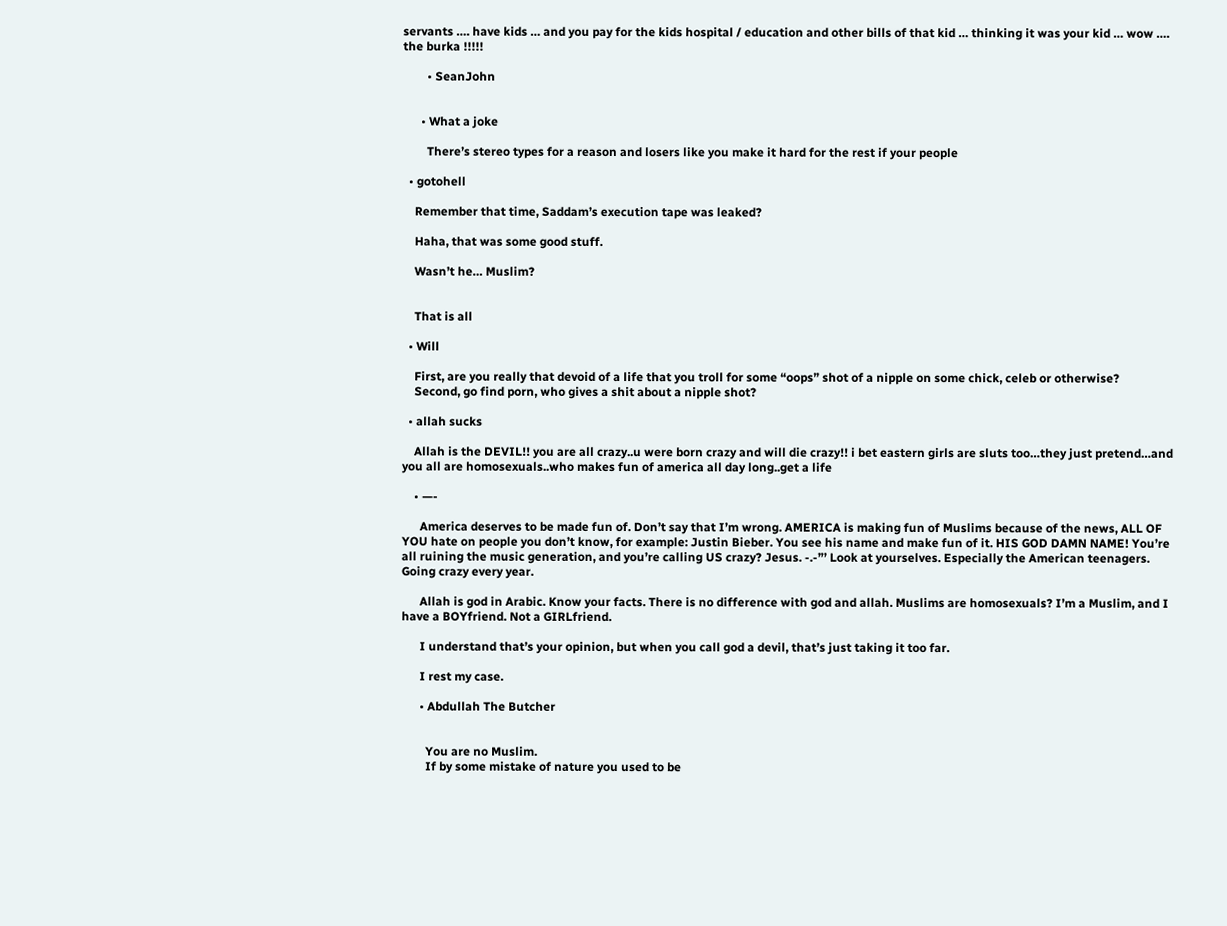servants …. have kids … and you pay for the kids hospital / education and other bills of that kid … thinking it was your kid … wow …. the burka !!!!!

        • SeanJohn


      • What a joke

        There’s stereo types for a reason and losers like you make it hard for the rest if your people

  • gotohell

    Remember that time, Saddam’s execution tape was leaked?

    Haha, that was some good stuff.

    Wasn’t he… Muslim?


    That is all

  • Will

    First, are you really that devoid of a life that you troll for some “oops” shot of a nipple on some chick, celeb or otherwise?
    Second, go find porn, who gives a shit about a nipple shot?

  • allah sucks

    Allah is the DEVIL!! you are all crazy..u were born crazy and will die crazy!! i bet eastern girls are sluts too…they just pretend…and you all are homosexuals..who makes fun of america all day long..get a life

    • —-

      America deserves to be made fun of. Don’t say that I’m wrong. AMERICA is making fun of Muslims because of the news, ALL OF YOU hate on people you don’t know, for example: Justin Bieber. You see his name and make fun of it. HIS GOD DAMN NAME! You’re all ruining the music generation, and you’re calling US crazy? Jesus. -.-”’ Look at yourselves. Especially the American teenagers. Going crazy every year.

      Allah is god in Arabic. Know your facts. There is no difference with god and allah. Muslims are homosexuals? I’m a Muslim, and I have a BOYfriend. Not a GIRLfriend.

      I understand that’s your opinion, but when you call god a devil, that’s just taking it too far.

      I rest my case.

      • Abdullah The Butcher


        You are no Muslim.
        If by some mistake of nature you used to be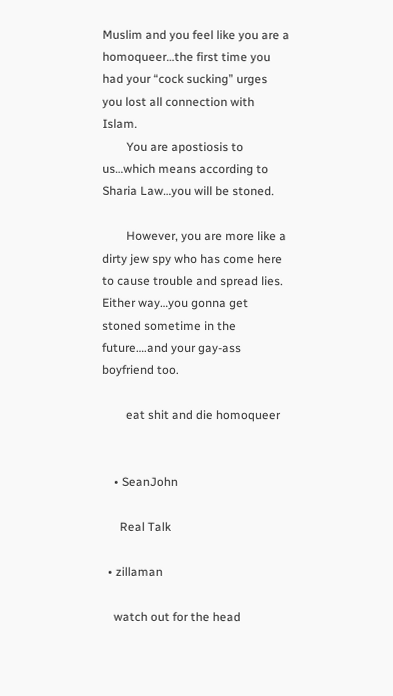Muslim and you feel like you are a homoqueer…the first time you had your “cock sucking” urges you lost all connection with Islam.
        You are apostiosis to us…which means according to Sharia Law…you will be stoned.

        However, you are more like a dirty jew spy who has come here to cause trouble and spread lies. Either way…you gonna get stoned sometime in the future….and your gay-ass boyfriend too.

        eat shit and die homoqueer


    • SeanJohn

      Real Talk

  • zillaman

    watch out for the head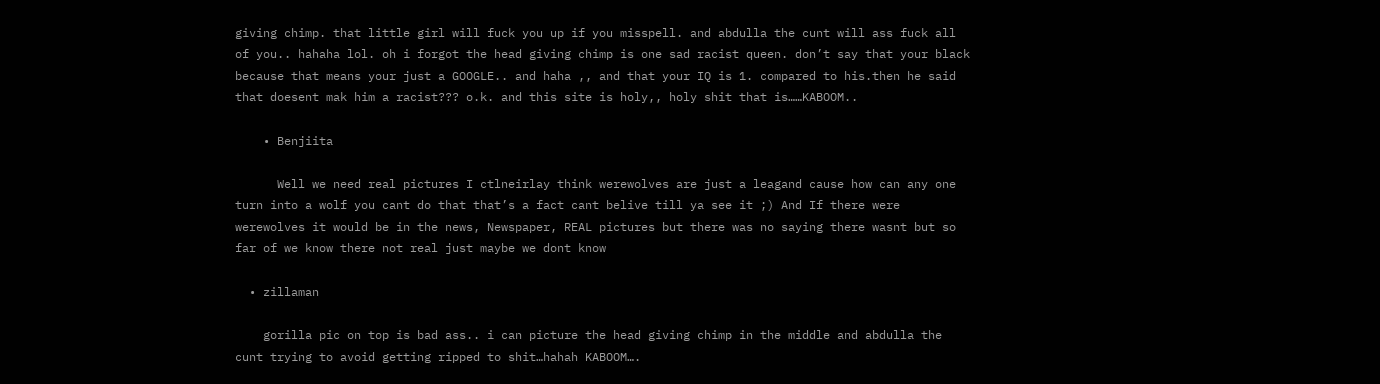giving chimp. that little girl will fuck you up if you misspell. and abdulla the cunt will ass fuck all of you.. hahaha lol. oh i forgot the head giving chimp is one sad racist queen. don’t say that your black because that means your just a GOOGLE.. and haha ,, and that your IQ is 1. compared to his.then he said that doesent mak him a racist??? o.k. and this site is holy,, holy shit that is……KABOOM..

    • Benjiita

      Well we need real pictures I ctlneirlay think werewolves are just a leagand cause how can any one turn into a wolf you cant do that that’s a fact cant belive till ya see it ;) And If there were werewolves it would be in the news, Newspaper, REAL pictures but there was no saying there wasnt but so far of we know there not real just maybe we dont know

  • zillaman

    gorilla pic on top is bad ass.. i can picture the head giving chimp in the middle and abdulla the cunt trying to avoid getting ripped to shit…hahah KABOOM….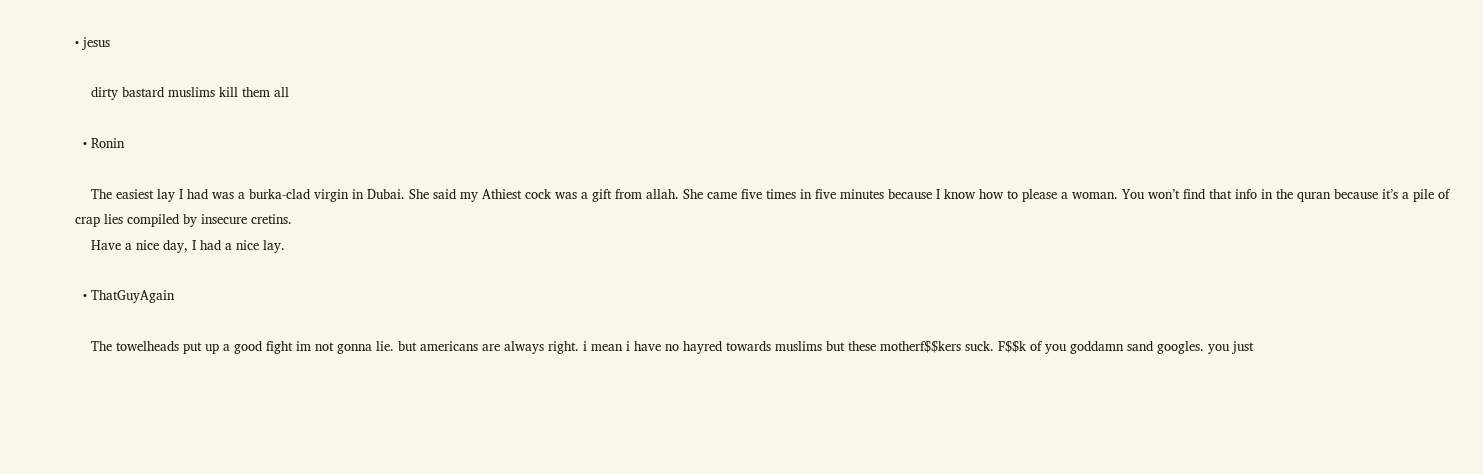• jesus

    dirty bastard muslims kill them all

  • Ronin

    The easiest lay I had was a burka-clad virgin in Dubai. She said my Athiest cock was a gift from allah. She came five times in five minutes because I know how to please a woman. You won’t find that info in the quran because it’s a pile of crap lies compiled by insecure cretins.
    Have a nice day, I had a nice lay.

  • ThatGuyAgain

    The towelheads put up a good fight im not gonna lie. but americans are always right. i mean i have no hayred towards muslims but these motherf$$kers suck. F$$k of you goddamn sand googles. you just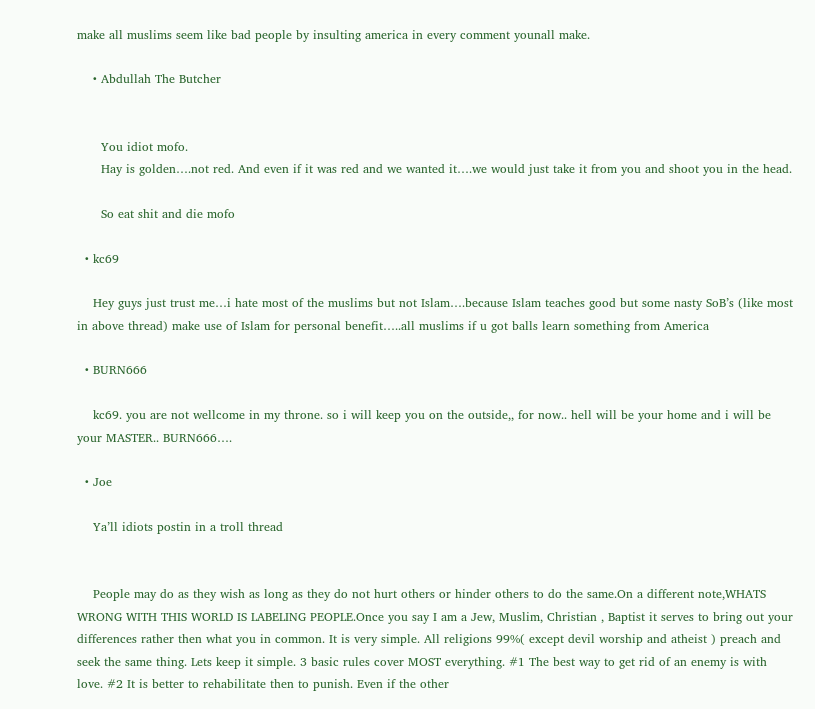make all muslims seem like bad people by insulting america in every comment younall make.

    • Abdullah The Butcher


      You idiot mofo.
      Hay is golden….not red. And even if it was red and we wanted it….we would just take it from you and shoot you in the head.

      So eat shit and die mofo

  • kc69

    Hey guys just trust me…i hate most of the muslims but not Islam….because Islam teaches good but some nasty SoB’s (like most in above thread) make use of Islam for personal benefit…..all muslims if u got balls learn something from America

  • BURN666

    kc69. you are not wellcome in my throne. so i will keep you on the outside,, for now.. hell will be your home and i will be your MASTER.. BURN666….

  • Joe

    Ya’ll idiots postin in a troll thread


    People may do as they wish as long as they do not hurt others or hinder others to do the same.On a different note,WHATS WRONG WITH THIS WORLD IS LABELING PEOPLE.Once you say I am a Jew, Muslim, Christian , Baptist it serves to bring out your differences rather then what you in common. It is very simple. All religions 99%( except devil worship and atheist ) preach and seek the same thing. Lets keep it simple. 3 basic rules cover MOST everything. #1 The best way to get rid of an enemy is with love. #2 It is better to rehabilitate then to punish. Even if the other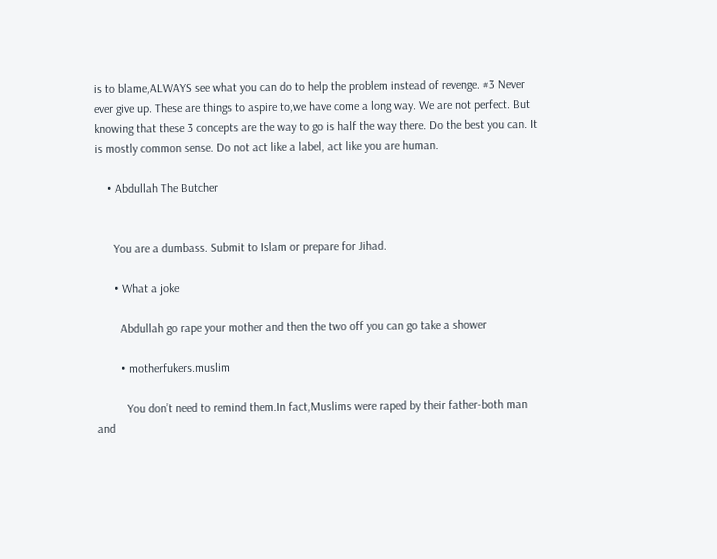is to blame,ALWAYS see what you can do to help the problem instead of revenge. #3 Never ever give up. These are things to aspire to,we have come a long way. We are not perfect. But knowing that these 3 concepts are the way to go is half the way there. Do the best you can. It is mostly common sense. Do not act like a label, act like you are human.

    • Abdullah The Butcher


      You are a dumbass. Submit to Islam or prepare for Jihad.

      • What a joke

        Abdullah go rape your mother and then the two off you can go take a shower

        • motherfukers.muslim

          You don’t need to remind them.In fact,Muslims were raped by their father-both man and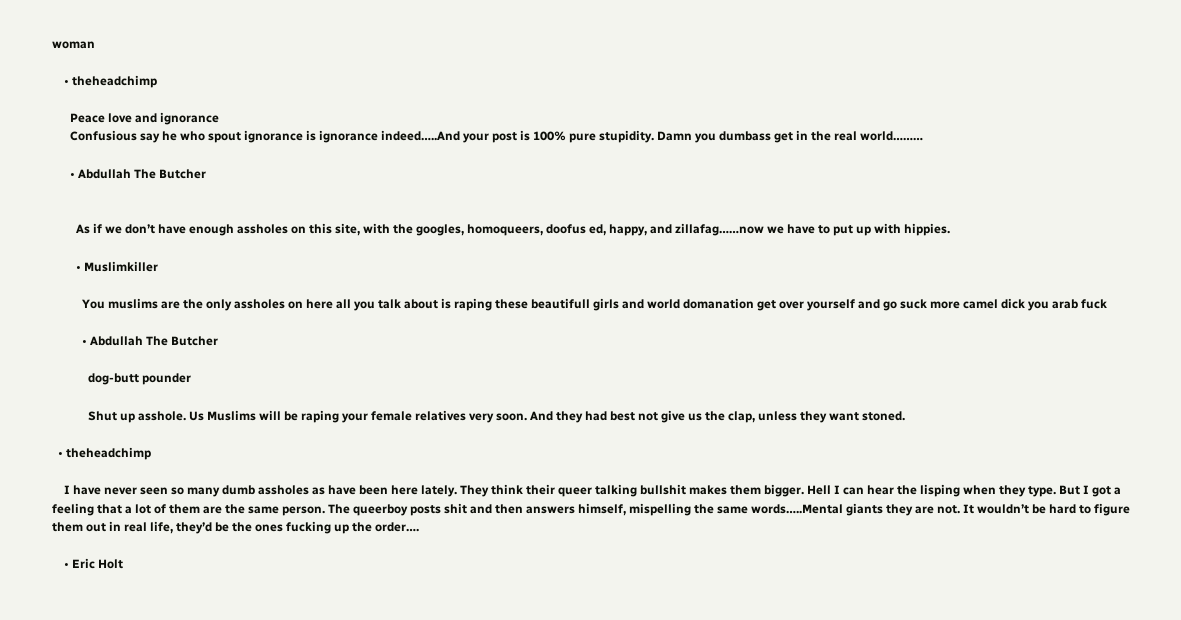woman

    • theheadchimp

      Peace love and ignorance
      Confusious say he who spout ignorance is ignorance indeed…..And your post is 100% pure stupidity. Damn you dumbass get in the real world………

      • Abdullah The Butcher


        As if we don’t have enough assholes on this site, with the googles, homoqueers, doofus ed, happy, and zillafag……now we have to put up with hippies.

        • Muslimkiller

          You muslims are the only assholes on here all you talk about is raping these beautifull girls and world domanation get over yourself and go suck more camel dick you arab fuck

          • Abdullah The Butcher

            dog-butt pounder

            Shut up asshole. Us Muslims will be raping your female relatives very soon. And they had best not give us the clap, unless they want stoned.

  • theheadchimp

    I have never seen so many dumb assholes as have been here lately. They think their queer talking bullshit makes them bigger. Hell I can hear the lisping when they type. But I got a feeling that a lot of them are the same person. The queerboy posts shit and then answers himself, mispelling the same words…..Mental giants they are not. It wouldn’t be hard to figure them out in real life, they’d be the ones fucking up the order….

    • Eric Holt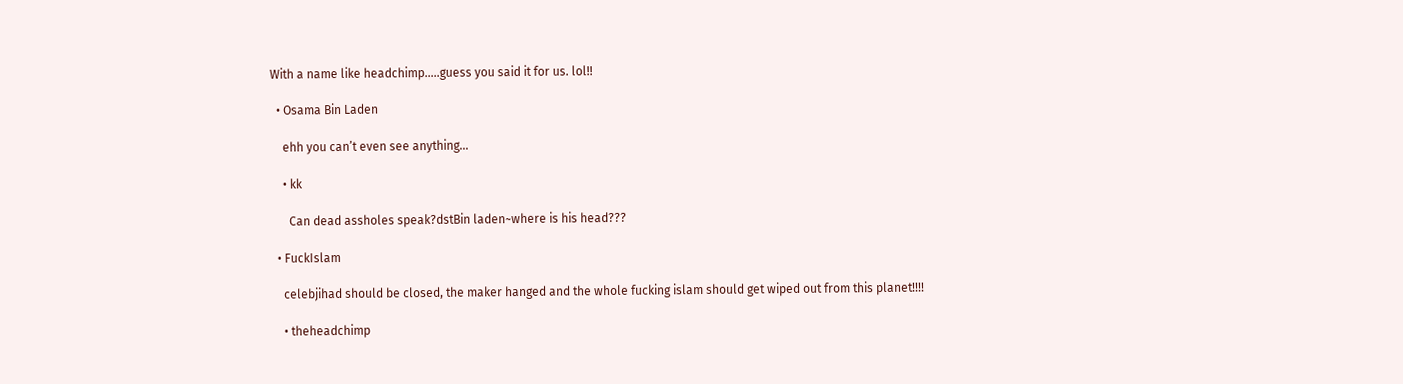With a name like headchimp…..guess you said it for us. lol!!

  • Osama Bin Laden

    ehh you can’t even see anything…

    • kk

      Can dead assholes speak?dstBin laden~where is his head???

  • FuckIslam

    celebjihad should be closed, the maker hanged and the whole fucking islam should get wiped out from this planet!!!!

    • theheadchimp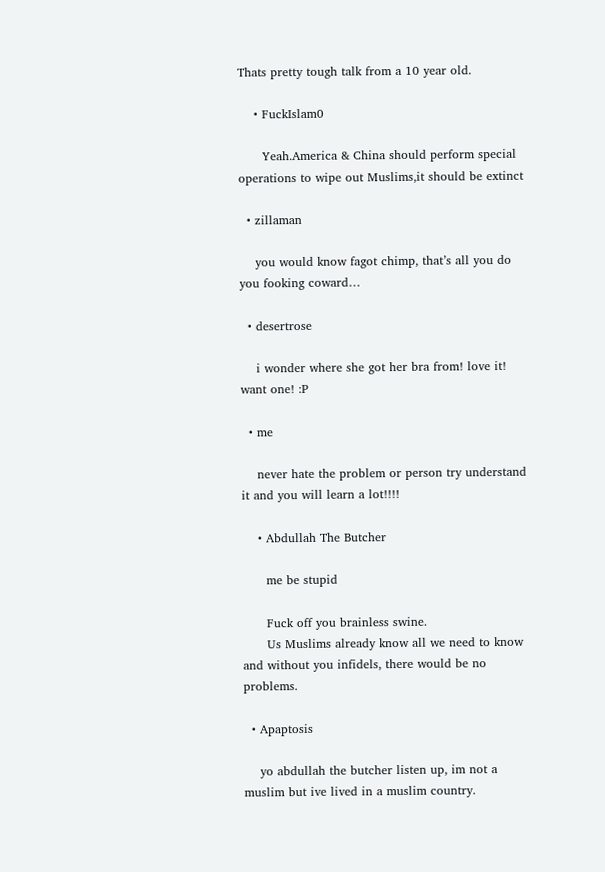Thats pretty tough talk from a 10 year old.

    • FuckIslam0

      Yeah.America & China should perform special operations to wipe out Muslims,it should be extinct

  • zillaman

    you would know fagot chimp, that’s all you do you fooking coward…

  • desertrose

    i wonder where she got her bra from! love it! want one! :P

  • me

    never hate the problem or person try understand it and you will learn a lot!!!!

    • Abdullah The Butcher

      me be stupid

      Fuck off you brainless swine.
      Us Muslims already know all we need to know and without you infidels, there would be no problems.

  • Apaptosis

    yo abdullah the butcher listen up, im not a muslim but ive lived in a muslim country.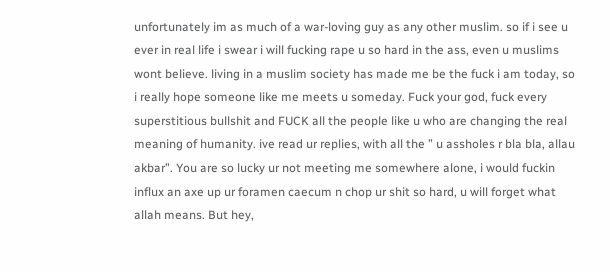unfortunately im as much of a war-loving guy as any other muslim. so if i see u ever in real life i swear i will fucking rape u so hard in the ass, even u muslims wont believe. living in a muslim society has made me be the fuck i am today, so i really hope someone like me meets u someday. Fuck your god, fuck every superstitious bullshit and FUCK all the people like u who are changing the real meaning of humanity. ive read ur replies, with all the ” u assholes r bla bla, allau akbar”. You are so lucky ur not meeting me somewhere alone, i would fuckin influx an axe up ur foramen caecum n chop ur shit so hard, u will forget what allah means. But hey,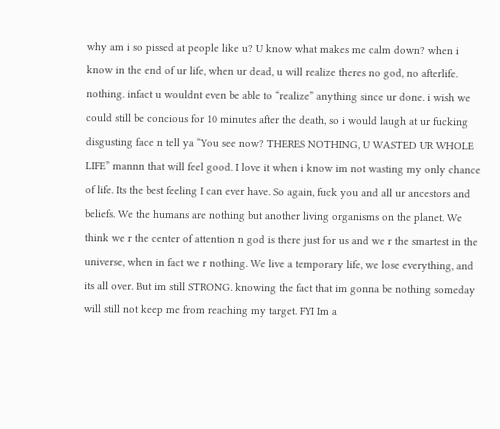why am i so pissed at people like u? U know what makes me calm down? when i know in the end of ur life, when ur dead, u will realize theres no god, no afterlife. nothing. infact u wouldnt even be able to “realize” anything since ur done. i wish we could still be concious for 10 minutes after the death, so i would laugh at ur fucking disgusting face n tell ya “You see now? THERES NOTHING, U WASTED UR WHOLE LIFE” mannn that will feel good. I love it when i know im not wasting my only chance of life. Its the best feeling I can ever have. So again, fuck you and all ur ancestors and beliefs. We the humans are nothing but another living organisms on the planet. We think we r the center of attention n god is there just for us and we r the smartest in the universe, when in fact we r nothing. We live a temporary life, we lose everything, and its all over. But im still STRONG. knowing the fact that im gonna be nothing someday will still not keep me from reaching my target. FYI Im a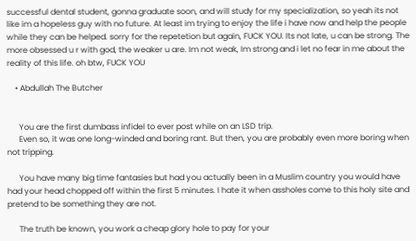successful dental student, gonna graduate soon, and will study for my specialization, so yeah its not like im a hopeless guy with no future. At least im trying to enjoy the life i have now and help the people while they can be helped. sorry for the repetetion but again, FUCK YOU. Its not late, u can be strong. The more obsessed u r with god, the weaker u are. Im not weak, Im strong and i let no fear in me about the reality of this life. oh btw, FUCK YOU

    • Abdullah The Butcher


      You are the first dumbass infidel to ever post while on an LSD trip.
      Even so, it was one long-winded and boring rant. But then, you are probably even more boring when not tripping.

      You have many big time fantasies but had you actually been in a Muslim country you would have had your head chopped off within the first 5 minutes. I hate it when assholes come to this holy site and pretend to be something they are not.

      The truth be known, you work a cheap glory hole to pay for your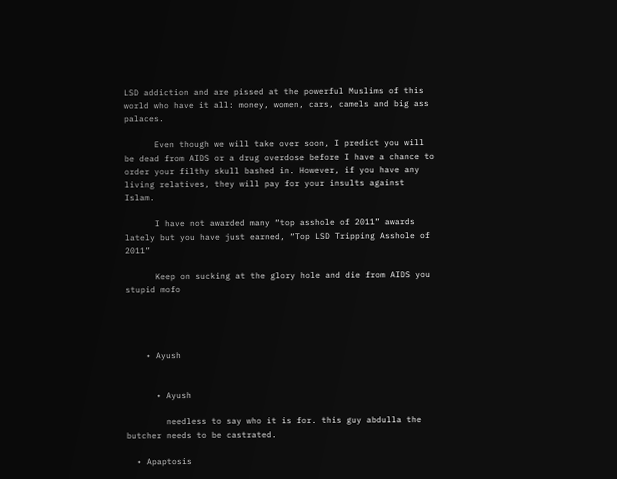LSD addiction and are pissed at the powerful Muslims of this world who have it all: money, women, cars, camels and big ass palaces.

      Even though we will take over soon, I predict you will be dead from AIDS or a drug overdose before I have a chance to order your filthy skull bashed in. However, if you have any living relatives, they will pay for your insults against Islam.

      I have not awarded many “top asshole of 2011” awards lately but you have just earned, “Top LSD Tripping Asshole of 2011”

      Keep on sucking at the glory hole and die from AIDS you stupid mofo




    • Ayush


      • Ayush

        needless to say who it is for. this guy abdulla the butcher needs to be castrated.

  • Apaptosis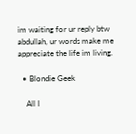im waiting for ur reply btw abdullah, ur words make me appreciate the life im living.

  • Blondie Geek

    All I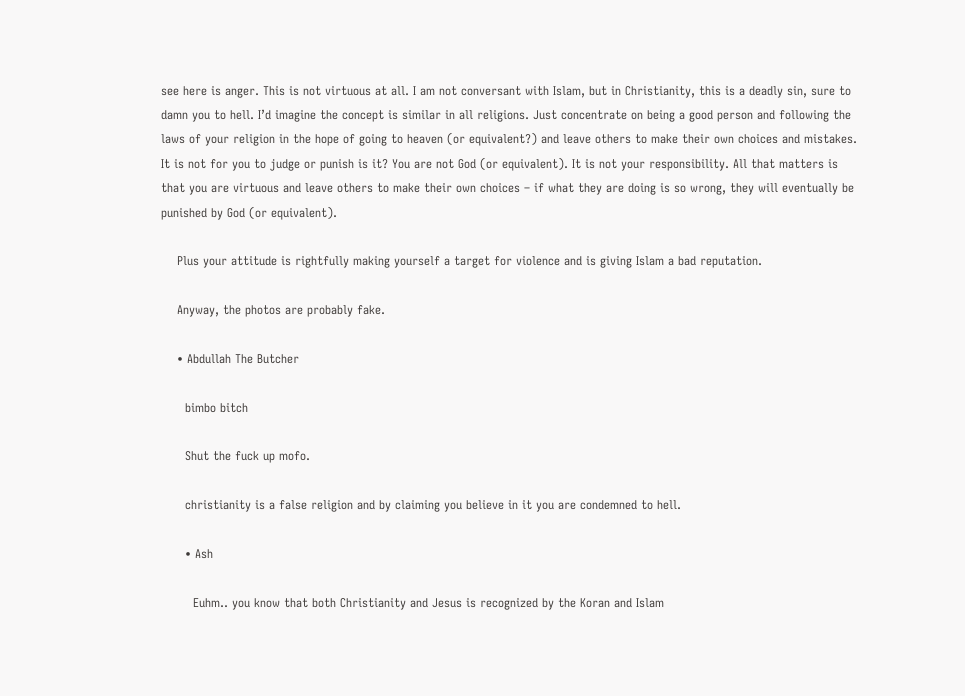see here is anger. This is not virtuous at all. I am not conversant with Islam, but in Christianity, this is a deadly sin, sure to damn you to hell. I’d imagine the concept is similar in all religions. Just concentrate on being a good person and following the laws of your religion in the hope of going to heaven (or equivalent?) and leave others to make their own choices and mistakes. It is not for you to judge or punish is it? You are not God (or equivalent). It is not your responsibility. All that matters is that you are virtuous and leave others to make their own choices – if what they are doing is so wrong, they will eventually be punished by God (or equivalent).

    Plus your attitude is rightfully making yourself a target for violence and is giving Islam a bad reputation.

    Anyway, the photos are probably fake.

    • Abdullah The Butcher

      bimbo bitch

      Shut the fuck up mofo.

      christianity is a false religion and by claiming you believe in it you are condemned to hell.

      • Ash

        Euhm.. you know that both Christianity and Jesus is recognized by the Koran and Islam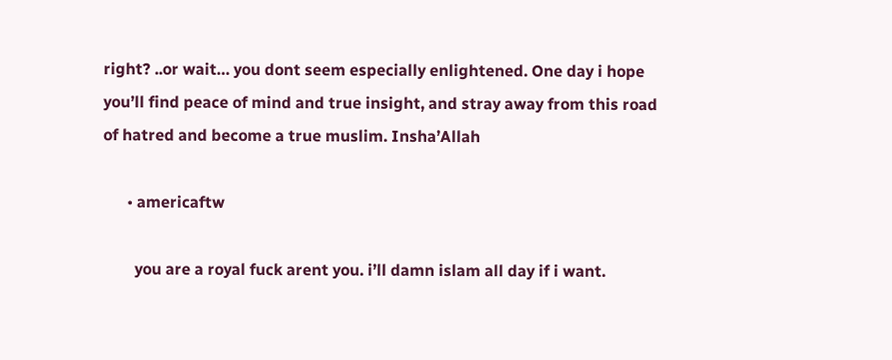right? ..or wait… you dont seem especially enlightened. One day i hope you’ll find peace of mind and true insight, and stray away from this road of hatred and become a true muslim. Insha’Allah

      • americaftw

        you are a royal fuck arent you. i’ll damn islam all day if i want.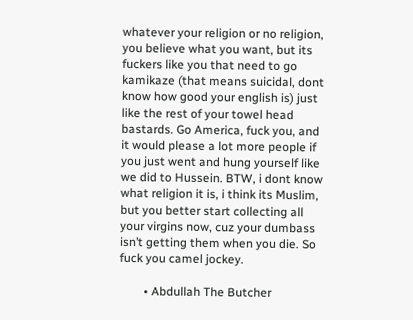whatever your religion or no religion, you believe what you want, but its fuckers like you that need to go kamikaze (that means suicidal, dont know how good your english is) just like the rest of your towel head bastards. Go America, fuck you, and it would please a lot more people if you just went and hung yourself like we did to Hussein. BTW, i dont know what religion it is, i think its Muslim, but you better start collecting all your virgins now, cuz your dumbass isn’t getting them when you die. So fuck you camel jockey.

        • Abdullah The Butcher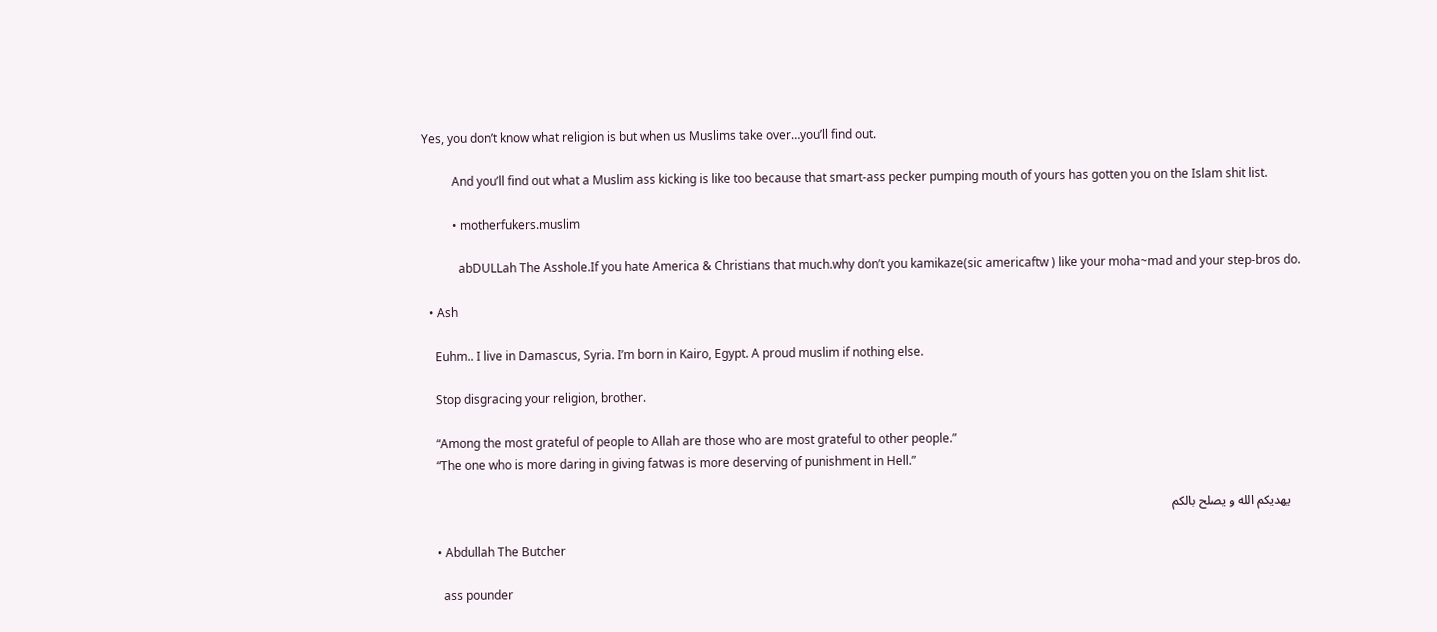Yes, you don’t know what religion is but when us Muslims take over…you’ll find out.

          And you’ll find out what a Muslim ass kicking is like too because that smart-ass pecker pumping mouth of yours has gotten you on the Islam shit list.

          • motherfukers.muslim

            abDULLah The Asshole.If you hate America & Christians that much.why don’t you kamikaze(sic americaftw ) like your moha~mad and your step-bros do.

  • Ash

    Euhm.. I live in Damascus, Syria. I’m born in Kairo, Egypt. A proud muslim if nothing else.

    Stop disgracing your religion, brother.

    “Among the most grateful of people to Allah are those who are most grateful to other people.”
    “The one who is more daring in giving fatwas is more deserving of punishment in Hell.”

    يهديكم الله و يصلح بالكم

    • Abdullah The Butcher

      ass pounder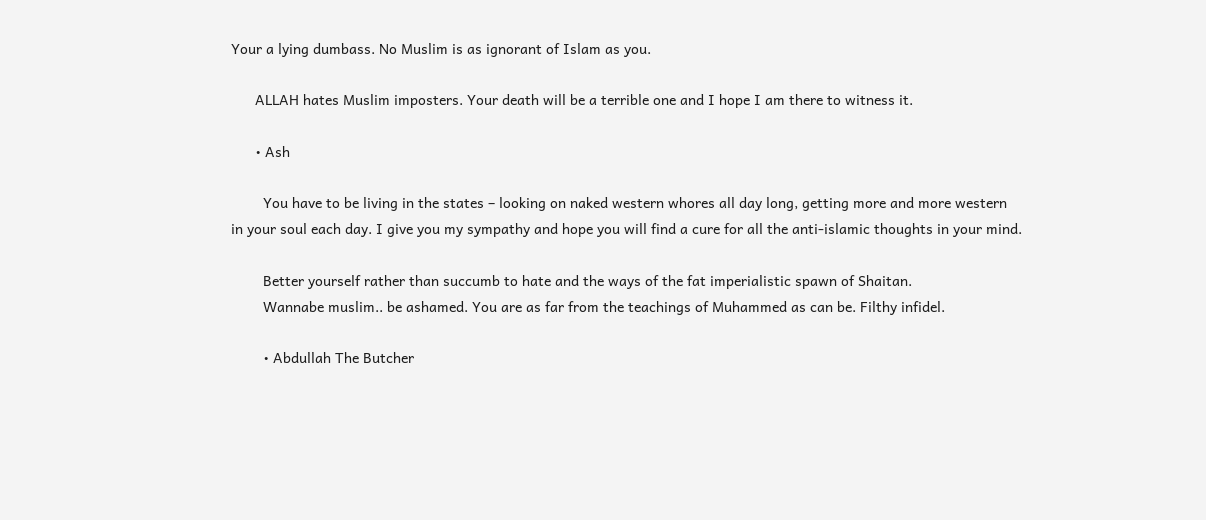Your a lying dumbass. No Muslim is as ignorant of Islam as you.

      ALLAH hates Muslim imposters. Your death will be a terrible one and I hope I am there to witness it.

      • Ash

        You have to be living in the states – looking on naked western whores all day long, getting more and more western in your soul each day. I give you my sympathy and hope you will find a cure for all the anti-islamic thoughts in your mind.

        Better yourself rather than succumb to hate and the ways of the fat imperialistic spawn of Shaitan.
        Wannabe muslim.. be ashamed. You are as far from the teachings of Muhammed as can be. Filthy infidel.

        • Abdullah The Butcher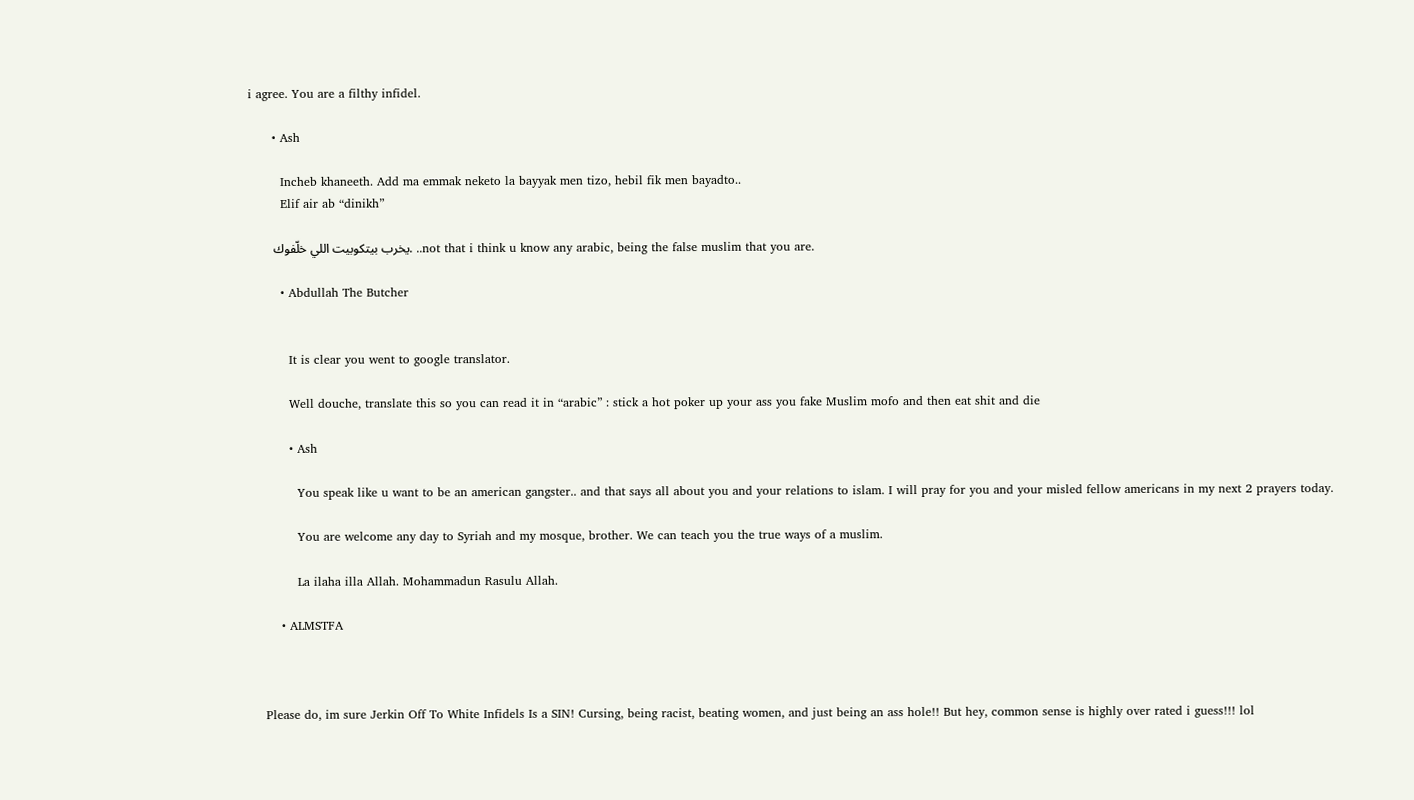i agree. You are a filthy infidel.

      • Ash

        Incheb khaneeth. Add ma emmak neketo la bayyak men tizo, hebil fik men bayadto..
        Elif air ab “dinikh”

        يخرب بيتكوبيت اللي خلّفوك. ..not that i think u know any arabic, being the false muslim that you are.

        • Abdullah The Butcher


          It is clear you went to google translator.

          Well douche, translate this so you can read it in “arabic” : stick a hot poker up your ass you fake Muslim mofo and then eat shit and die

          • Ash

            You speak like u want to be an american gangster.. and that says all about you and your relations to islam. I will pray for you and your misled fellow americans in my next 2 prayers today.

            You are welcome any day to Syriah and my mosque, brother. We can teach you the true ways of a muslim.

            La ilaha illa Allah. Mohammadun Rasulu Allah.

        • ALMSTFA



    Please do, im sure Jerkin Off To White Infidels Is a SIN! Cursing, being racist, beating women, and just being an ass hole!! But hey, common sense is highly over rated i guess!!! lol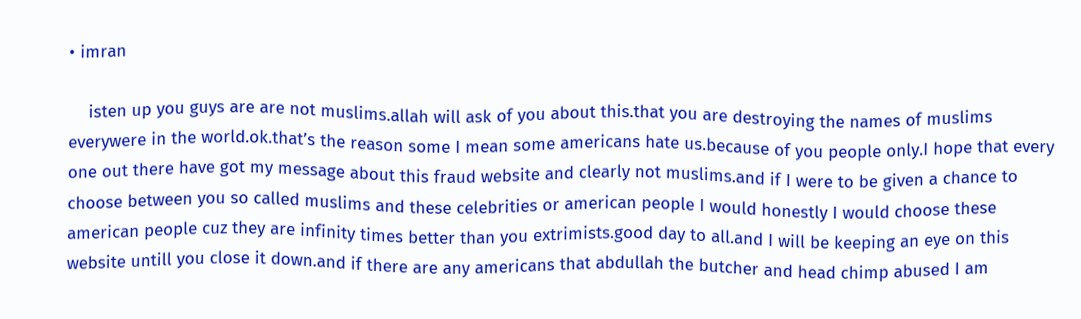• imran

    isten up you guys are are not muslims.allah will ask of you about this.that you are destroying the names of muslims everywere in the world.ok.that’s the reason some I mean some americans hate us.because of you people only.I hope that every one out there have got my message about this fraud website and clearly not muslims.and if I were to be given a chance to choose between you so called muslims and these celebrities or american people I would honestly I would choose these american people cuz they are infinity times better than you extrimists.good day to all.and I will be keeping an eye on this website untill you close it down.and if there are any americans that abdullah the butcher and head chimp abused I am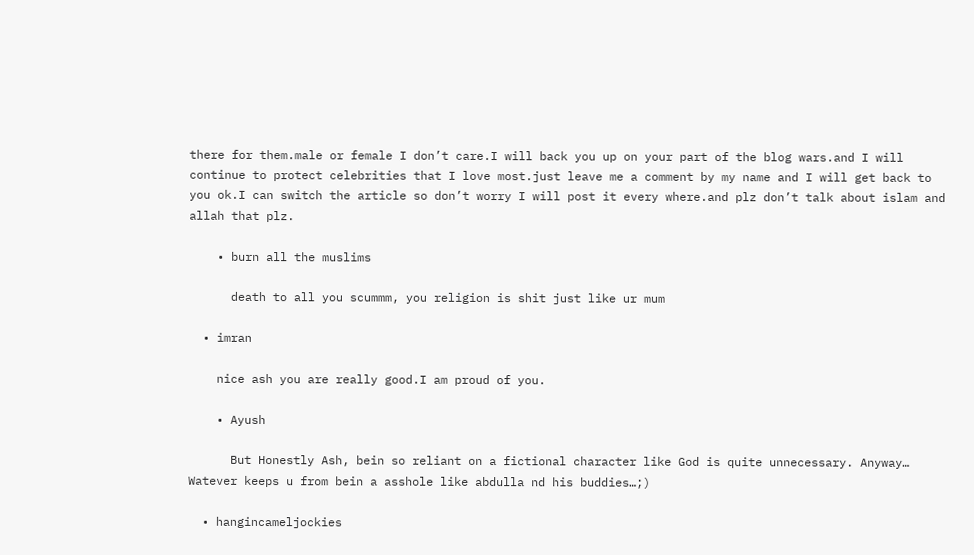there for them.male or female I don’t care.I will back you up on your part of the blog wars.and I will continue to protect celebrities that I love most.just leave me a comment by my name and I will get back to you ok.I can switch the article so don’t worry I will post it every where.and plz don’t talk about islam and allah that plz.

    • burn all the muslims

      death to all you scummm, you religion is shit just like ur mum

  • imran

    nice ash you are really good.I am proud of you.

    • Ayush

      But Honestly Ash, bein so reliant on a fictional character like God is quite unnecessary. Anyway… Watever keeps u from bein a asshole like abdulla nd his buddies…;)

  • hangincameljockies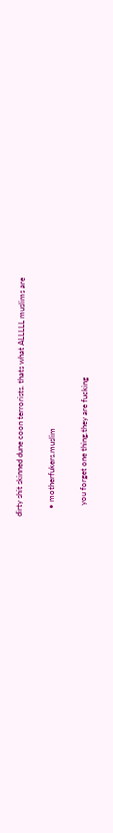dirty shit skinned dune coon terrorists. thats what ALLLLL muslims are

    • motherfukers.muslim

      you forget one thing.they are fucking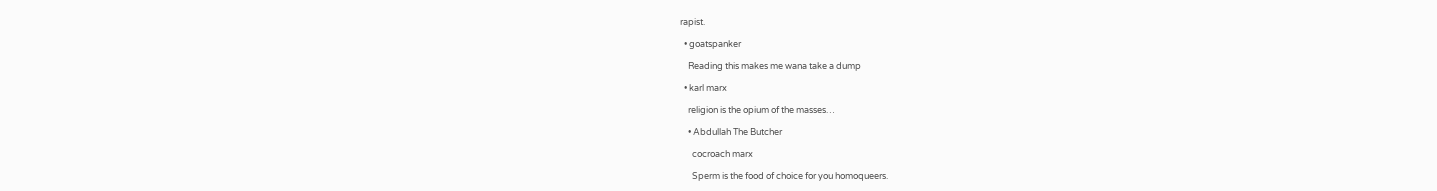rapist.

  • goatspanker

    Reading this makes me wana take a dump

  • karl marx

    religion is the opium of the masses…

    • Abdullah The Butcher

      cocroach marx

      Sperm is the food of choice for you homoqueers.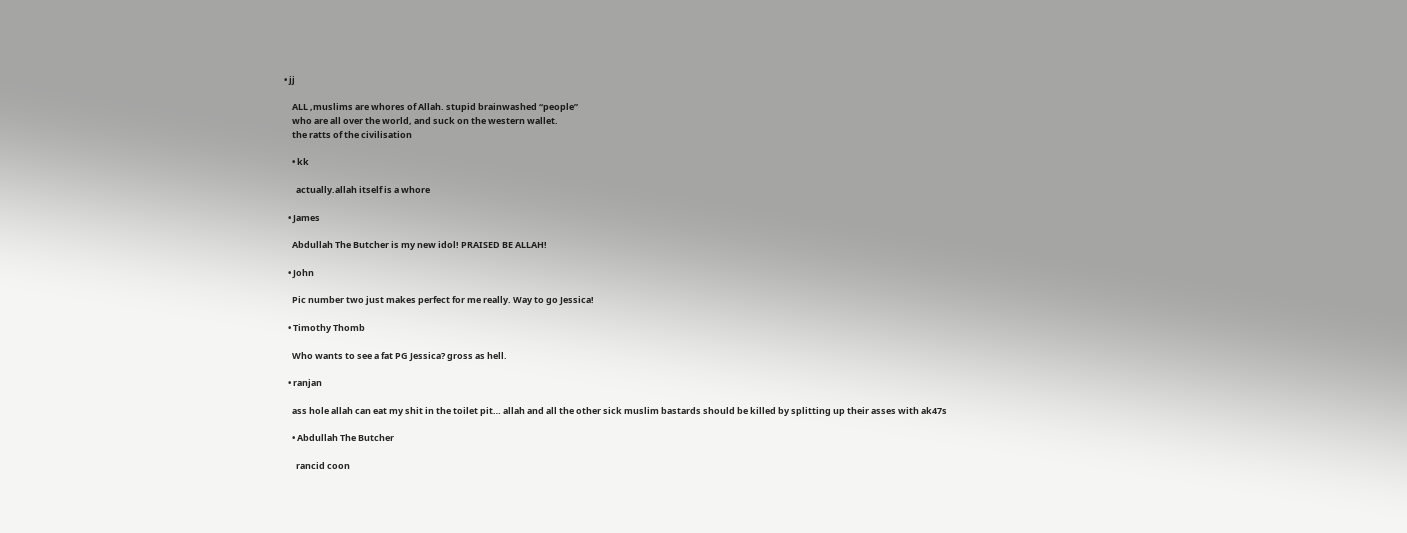• jj

    ALL ,muslims are whores of Allah. stupid brainwashed “people”
    who are all over the world, and suck on the western wallet.
    the ratts of the civilisation

    • kk

      actually.allah itself is a whore

  • James

    Abdullah The Butcher is my new idol! PRAISED BE ALLAH!

  • John

    Pic number two just makes perfect for me really. Way to go Jessica!

  • Timothy Thomb

    Who wants to see a fat PG Jessica? gross as hell.

  • ranjan

    ass hole allah can eat my shit in the toilet pit… allah and all the other sick muslim bastards should be killed by splitting up their asses with ak47s

    • Abdullah The Butcher

      rancid coon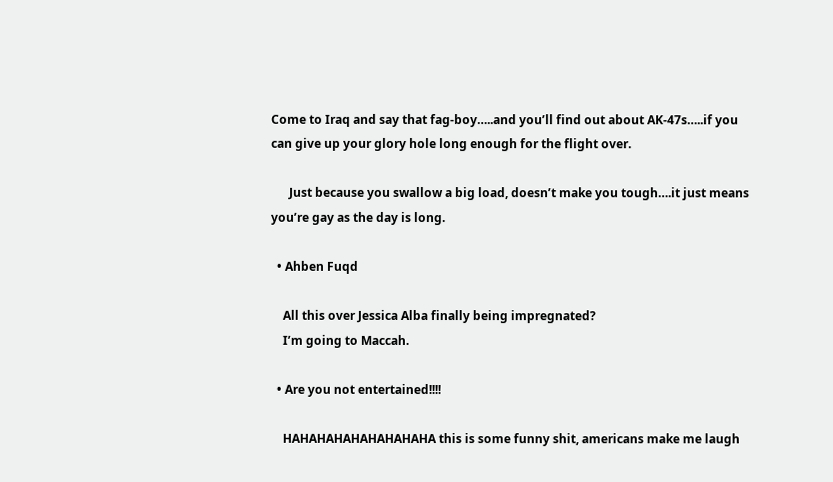Come to Iraq and say that fag-boy…..and you’ll find out about AK-47s…..if you can give up your glory hole long enough for the flight over.

      Just because you swallow a big load, doesn’t make you tough….it just means you’re gay as the day is long.

  • Ahben Fuqd

    All this over Jessica Alba finally being impregnated?
    I’m going to Maccah.

  • Are you not entertained!!!!

    HAHAHAHAHAHAHAHAHA this is some funny shit, americans make me laugh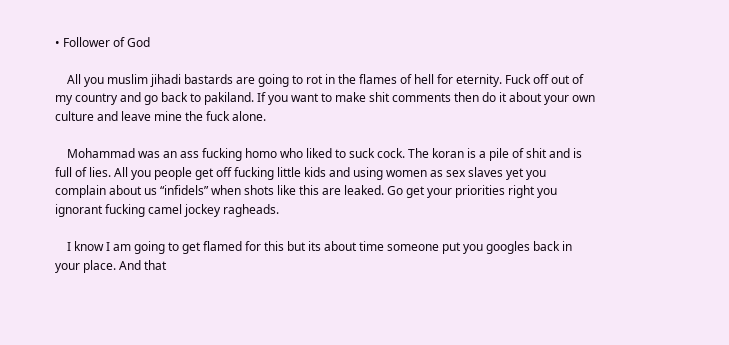• Follower of God

    All you muslim jihadi bastards are going to rot in the flames of hell for eternity. Fuck off out of my country and go back to pakiland. If you want to make shit comments then do it about your own culture and leave mine the fuck alone.

    Mohammad was an ass fucking homo who liked to suck cock. The koran is a pile of shit and is full of lies. All you people get off fucking little kids and using women as sex slaves yet you complain about us “infidels” when shots like this are leaked. Go get your priorities right you ignorant fucking camel jockey ragheads.

    I know I am going to get flamed for this but its about time someone put you googles back in your place. And that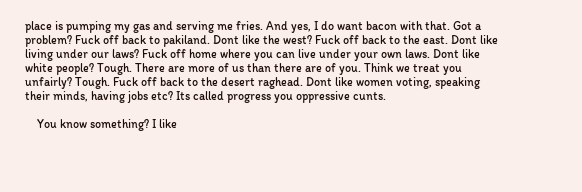place is pumping my gas and serving me fries. And yes, I do want bacon with that. Got a problem? Fuck off back to pakiland. Dont like the west? Fuck off back to the east. Dont like living under our laws? Fuck off home where you can live under your own laws. Dont like white people? Tough. There are more of us than there are of you. Think we treat you unfairly? Tough. Fuck off back to the desert raghead. Dont like women voting, speaking their minds, having jobs etc? Its called progress you oppressive cunts.

    You know something? I like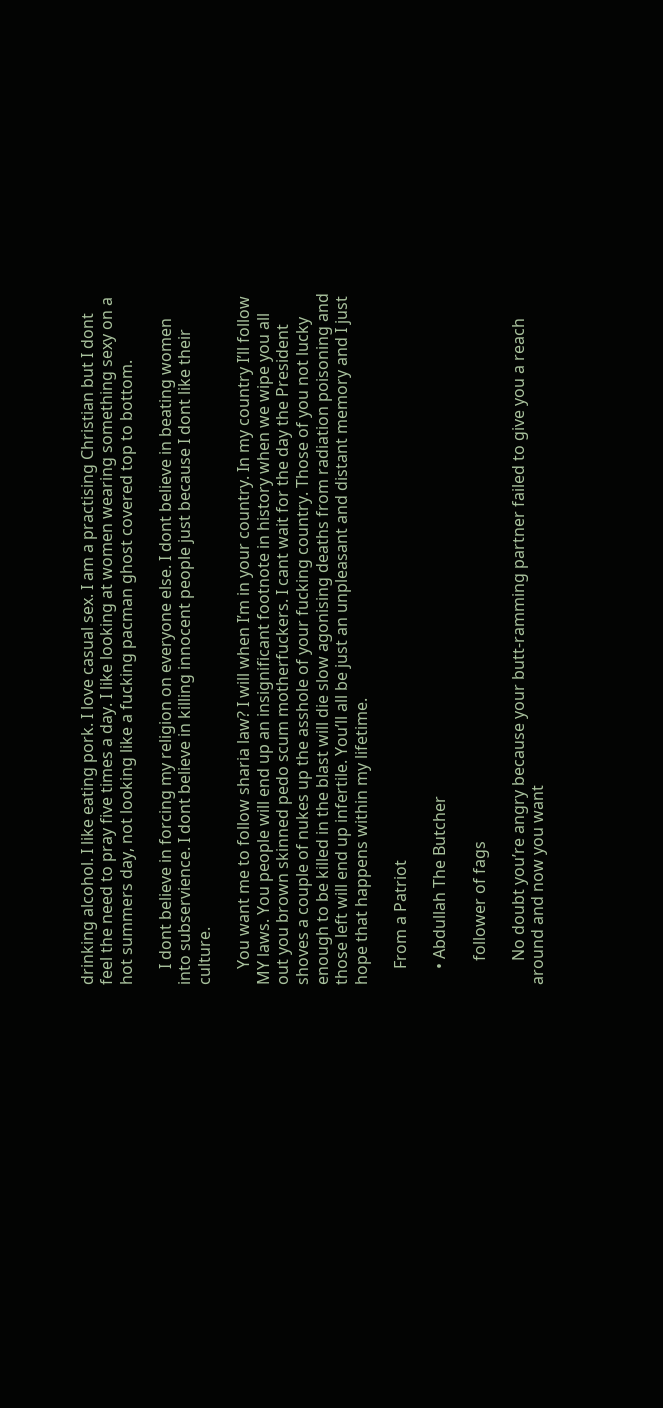drinking alcohol. I like eating pork. I love casual sex. I am a practising Christian but I dont feel the need to pray five times a day. I like looking at women wearing something sexy on a hot summers day, not looking like a fucking pacman ghost covered top to bottom.

    I dont believe in forcing my religion on everyone else. I dont believe in beating women into subservience. I dont believe in killing innocent people just because I dont like their culture.

    You want me to follow sharia law? I will when I’m in your country. In my country I’ll follow MY laws. You people will end up an insignificant footnote in history when we wipe you all out you brown skinned pedo scum motherfuckers. I cant wait for the day the President shoves a couple of nukes up the asshole of your fucking country. Those of you not lucky enough to be killed in the blast will die slow agonising deaths from radiation poisoning and those left will end up infertile. You’ll all be just an unpleasant and distant memory and I just hope that happens within my lifetime.

    From a Patriot

    • Abdullah The Butcher

      follower of fags

      No doubt you’re angry because your butt-ramming partner failed to give you a reach around and now you want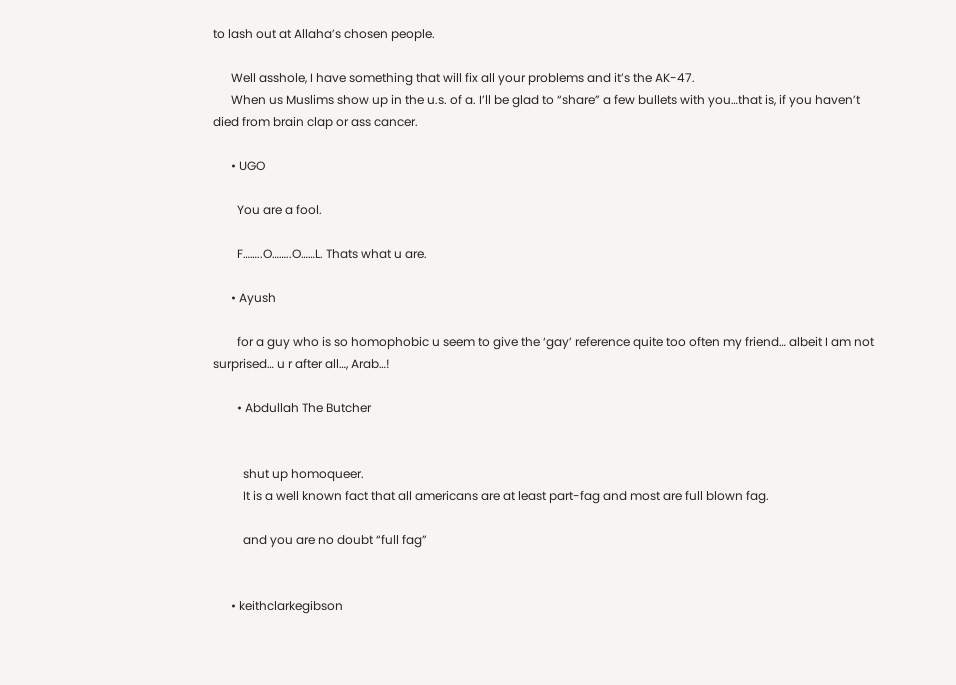to lash out at Allaha’s chosen people.

      Well asshole, I have something that will fix all your problems and it’s the AK-47.
      When us Muslims show up in the u.s. of a. I’ll be glad to “share” a few bullets with you…that is, if you haven’t died from brain clap or ass cancer.

      • UGO

        You are a fool.

        F……..O……..O……L. Thats what u are.

      • Ayush

        for a guy who is so homophobic u seem to give the ‘gay’ reference quite too often my friend… albeit I am not surprised… u r after all…, Arab…!

        • Abdullah The Butcher


          shut up homoqueer.
          It is a well known fact that all americans are at least part-fag and most are full blown fag.

          and you are no doubt “full fag”


      • keithclarkegibson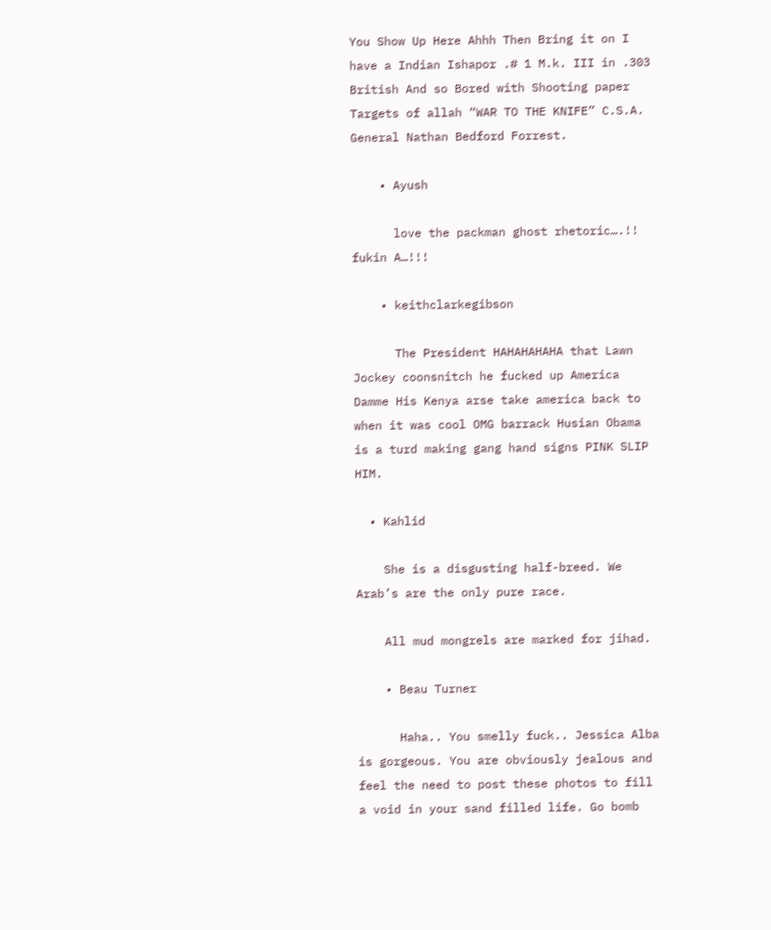You Show Up Here Ahhh Then Bring it on I have a Indian Ishapor .# 1 M.k. III in .303 British And so Bored with Shooting paper Targets of allah “WAR TO THE KNIFE” C.S.A. General Nathan Bedford Forrest.

    • Ayush

      love the packman ghost rhetoric….!! fukin A…!!!

    • keithclarkegibson

      The President HAHAHAHAHA that Lawn Jockey coonsnitch he fucked up America Damme His Kenya arse take america back to when it was cool OMG barrack Husian Obama is a turd making gang hand signs PINK SLIP HIM.

  • Kahlid

    She is a disgusting half-breed. We Arab’s are the only pure race.

    All mud mongrels are marked for jihad.

    • Beau Turner

      Haha.. You smelly fuck.. Jessica Alba is gorgeous. You are obviously jealous and feel the need to post these photos to fill a void in your sand filled life. Go bomb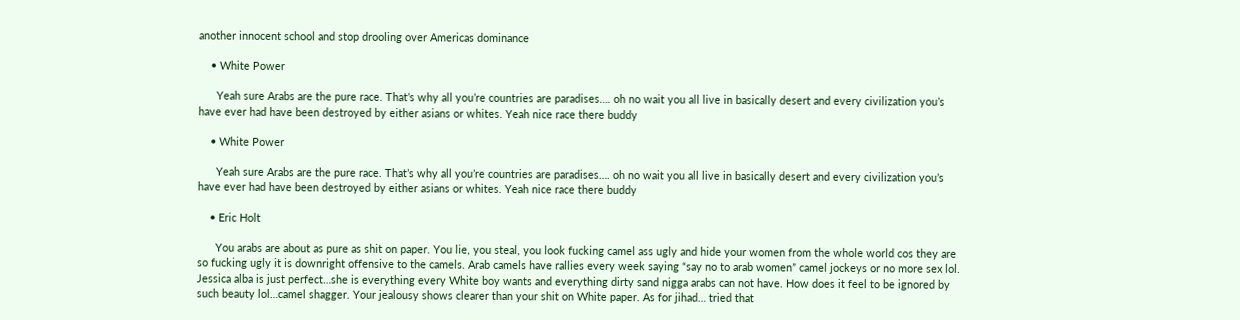another innocent school and stop drooling over Americas dominance

    • White Power

      Yeah sure Arabs are the pure race. That’s why all you’re countries are paradises…. oh no wait you all live in basically desert and every civilization you’s have ever had have been destroyed by either asians or whites. Yeah nice race there buddy

    • White Power

      Yeah sure Arabs are the pure race. That’s why all you’re countries are paradises…. oh no wait you all live in basically desert and every civilization you’s have ever had have been destroyed by either asians or whites. Yeah nice race there buddy

    • Eric Holt

      You arabs are about as pure as shit on paper. You lie, you steal, you look fucking camel ass ugly and hide your women from the whole world cos they are so fucking ugly it is downright offensive to the camels. Arab camels have rallies every week saying “say no to arab women” camel jockeys or no more sex lol. Jessica alba is just perfect…she is everything every White boy wants and everything dirty sand nigga arabs can not have. How does it feel to be ignored by such beauty lol…camel shagger. Your jealousy shows clearer than your shit on White paper. As for jihad… tried that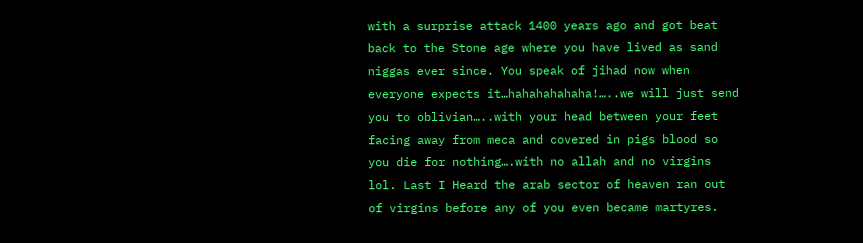with a surprise attack 1400 years ago and got beat back to the Stone age where you have lived as sand niggas ever since. You speak of jihad now when everyone expects it…hahahahahaha!…..we will just send you to oblivian…..with your head between your feet facing away from meca and covered in pigs blood so you die for nothing….with no allah and no virgins lol. Last I Heard the arab sector of heaven ran out of virgins before any of you even became martyres.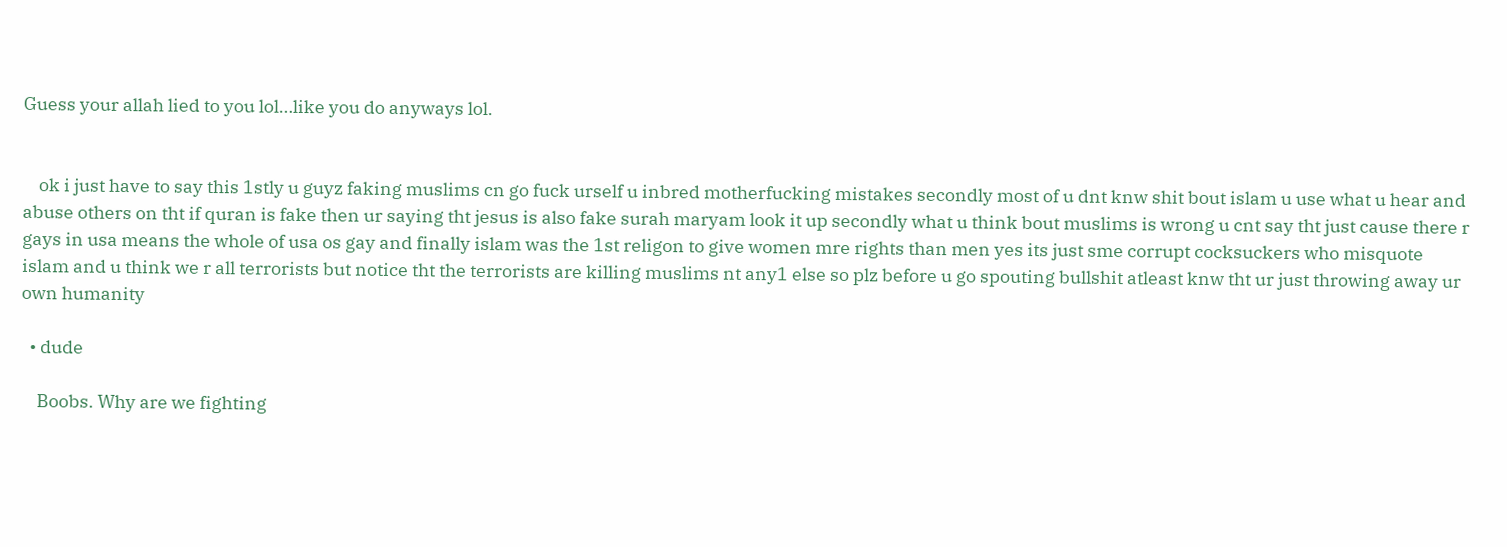Guess your allah lied to you lol…like you do anyways lol.


    ok i just have to say this 1stly u guyz faking muslims cn go fuck urself u inbred motherfucking mistakes secondly most of u dnt knw shit bout islam u use what u hear and abuse others on tht if quran is fake then ur saying tht jesus is also fake surah maryam look it up secondly what u think bout muslims is wrong u cnt say tht just cause there r gays in usa means the whole of usa os gay and finally islam was the 1st religon to give women mre rights than men yes its just sme corrupt cocksuckers who misquote islam and u think we r all terrorists but notice tht the terrorists are killing muslims nt any1 else so plz before u go spouting bullshit atleast knw tht ur just throwing away ur own humanity

  • dude

    Boobs. Why are we fighting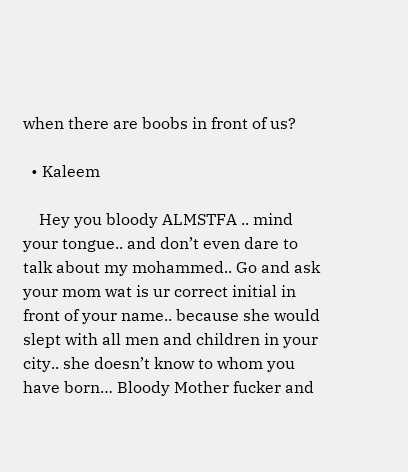when there are boobs in front of us?

  • Kaleem

    Hey you bloody ALMSTFA .. mind your tongue.. and don’t even dare to talk about my mohammed.. Go and ask your mom wat is ur correct initial in front of your name.. because she would slept with all men and children in your city.. she doesn’t know to whom you have born… Bloody Mother fucker and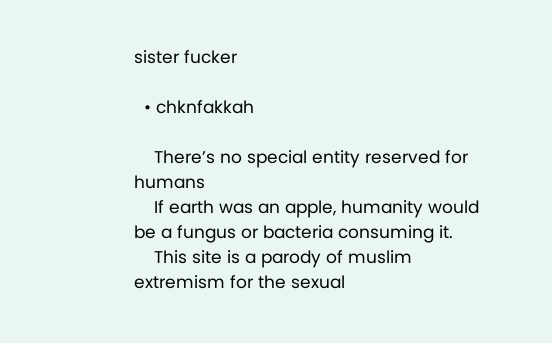sister fucker

  • chknfakkah

    There’s no special entity reserved for humans
    If earth was an apple, humanity would be a fungus or bacteria consuming it.
    This site is a parody of muslim extremism for the sexual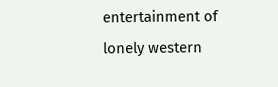entertainment of lonely western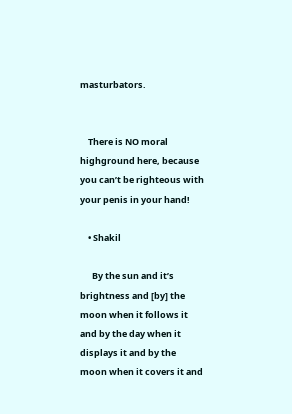masturbators.


    There is NO moral highground here, because you can’t be righteous with your penis in your hand!

    • Shakil

      By the sun and it’s brightness and [by] the moon when it follows it and by the day when it displays it and by the moon when it covers it and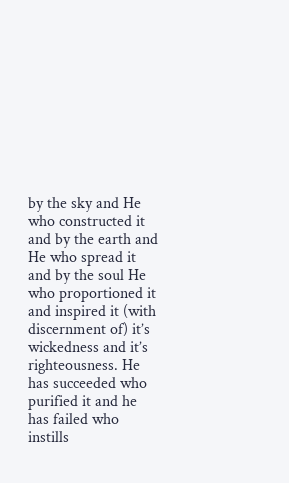by the sky and He who constructed it and by the earth and He who spread it and by the soul He who proportioned it and inspired it (with discernment of) it’s wickedness and it’s righteousness. He has succeeded who purified it and he has failed who instills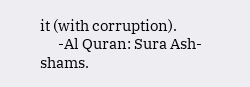it (with corruption).
      -Al Quran: Sura Ash-shams.